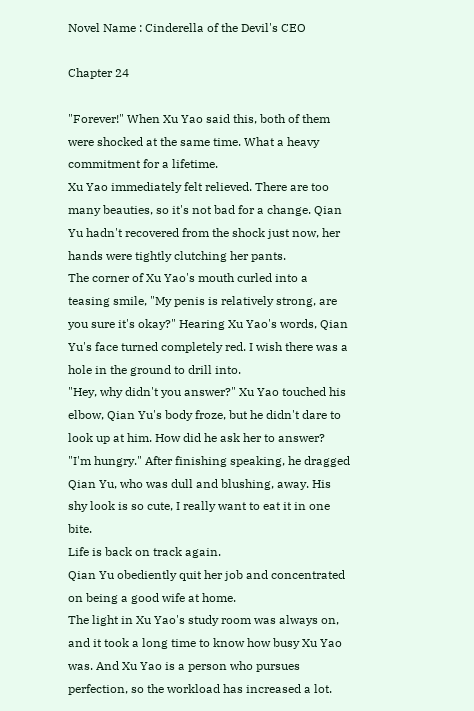Novel Name : Cinderella of the Devil's CEO

Chapter 24

"Forever!" When Xu Yao said this, both of them were shocked at the same time. What a heavy commitment for a lifetime.
Xu Yao immediately felt relieved. There are too many beauties, so it's not bad for a change. Qian Yu hadn't recovered from the shock just now, her hands were tightly clutching her pants.
The corner of Xu Yao's mouth curled into a teasing smile, "My penis is relatively strong, are you sure it's okay?" Hearing Xu Yao's words, Qian Yu's face turned completely red. I wish there was a hole in the ground to drill into.
"Hey, why didn't you answer?" Xu Yao touched his elbow, Qian Yu's body froze, but he didn't dare to look up at him. How did he ask her to answer?
"I'm hungry." After finishing speaking, he dragged Qian Yu, who was dull and blushing, away. His shy look is so cute, I really want to eat it in one bite.
Life is back on track again.
Qian Yu obediently quit her job and concentrated on being a good wife at home.
The light in Xu Yao's study room was always on, and it took a long time to know how busy Xu Yao was. And Xu Yao is a person who pursues perfection, so the workload has increased a lot.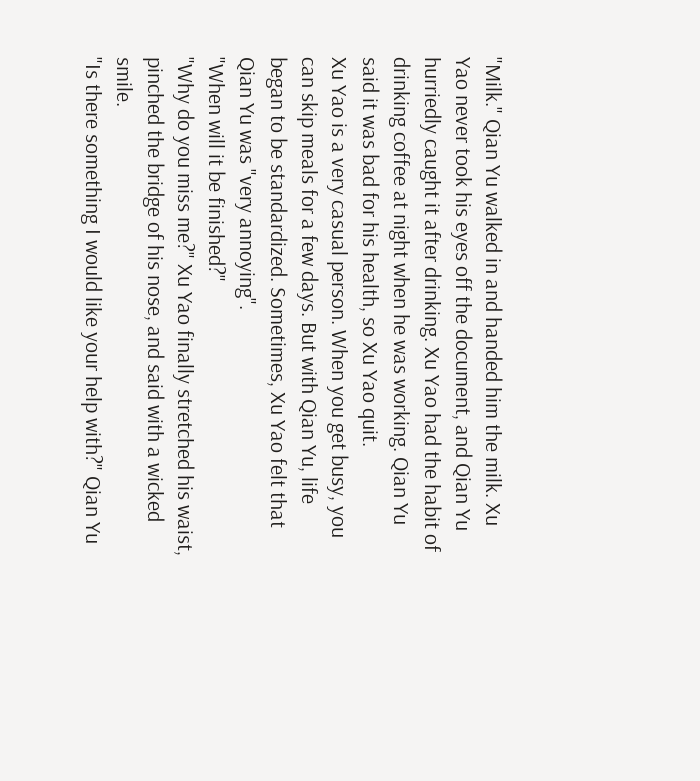"Milk." Qian Yu walked in and handed him the milk. Xu Yao never took his eyes off the document, and Qian Yu hurriedly caught it after drinking. Xu Yao had the habit of drinking coffee at night when he was working. Qian Yu said it was bad for his health, so Xu Yao quit.
Xu Yao is a very casual person. When you get busy, you can skip meals for a few days. But with Qian Yu, life began to be standardized. Sometimes, Xu Yao felt that Qian Yu was "very annoying".
"When will it be finished?"
"Why do you miss me?" Xu Yao finally stretched his waist, pinched the bridge of his nose, and said with a wicked smile.
"Is there something I would like your help with?" Qian Yu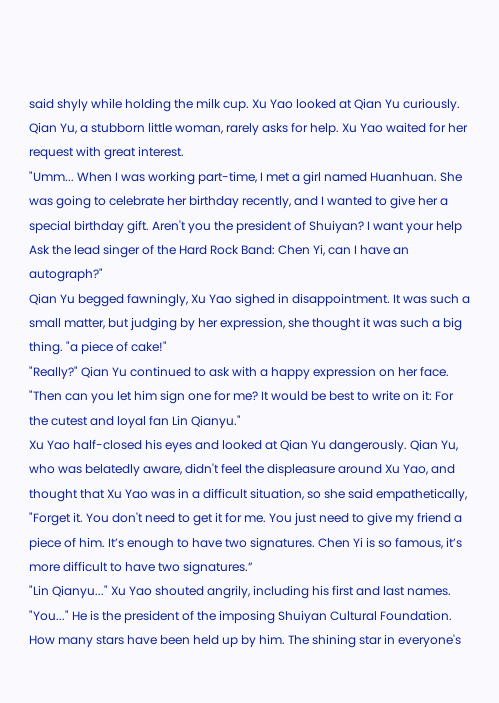said shyly while holding the milk cup. Xu Yao looked at Qian Yu curiously. Qian Yu, a stubborn little woman, rarely asks for help. Xu Yao waited for her request with great interest.
"Umm... When I was working part-time, I met a girl named Huanhuan. She was going to celebrate her birthday recently, and I wanted to give her a special birthday gift. Aren't you the president of Shuiyan? I want your help Ask the lead singer of the Hard Rock Band: Chen Yi, can I have an autograph?"
Qian Yu begged fawningly, Xu Yao sighed in disappointment. It was such a small matter, but judging by her expression, she thought it was such a big thing. "a piece of cake!"
"Really?" Qian Yu continued to ask with a happy expression on her face. "Then can you let him sign one for me? It would be best to write on it: For the cutest and loyal fan Lin Qianyu."
Xu Yao half-closed his eyes and looked at Qian Yu dangerously. Qian Yu, who was belatedly aware, didn't feel the displeasure around Xu Yao, and thought that Xu Yao was in a difficult situation, so she said empathetically, "Forget it. You don't need to get it for me. You just need to give my friend a piece of him. It’s enough to have two signatures. Chen Yi is so famous, it’s more difficult to have two signatures.”
"Lin Qianyu..." Xu Yao shouted angrily, including his first and last names.
"You..." He is the president of the imposing Shuiyan Cultural Foundation. How many stars have been held up by him. The shining star in everyone's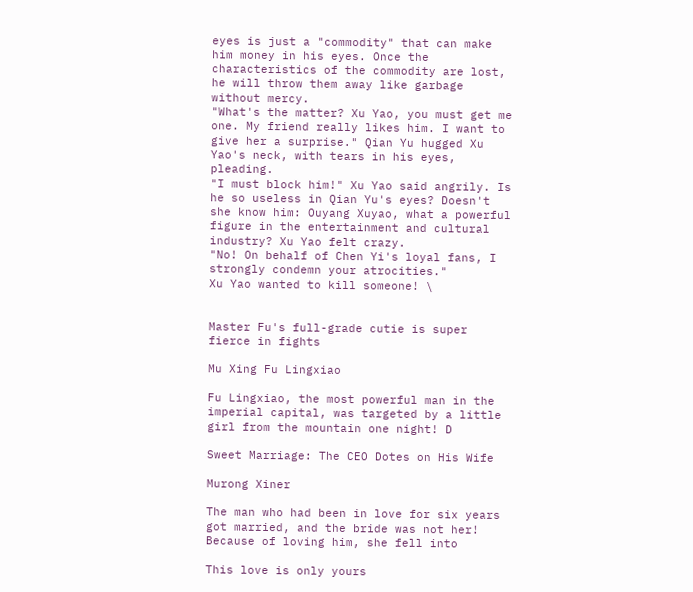eyes is just a "commodity" that can make him money in his eyes. Once the characteristics of the commodity are lost, he will throw them away like garbage without mercy.
"What's the matter? Xu Yao, you must get me one. My friend really likes him. I want to give her a surprise." Qian Yu hugged Xu Yao's neck, with tears in his eyes, pleading.
"I must block him!" Xu Yao said angrily. Is he so useless in Qian Yu's eyes? Doesn't she know him: Ouyang Xuyao, what a powerful figure in the entertainment and cultural industry? Xu Yao felt crazy.
"No! On behalf of Chen Yi's loyal fans, I strongly condemn your atrocities."
Xu Yao wanted to kill someone! \


Master Fu's full-grade cutie is super fierce in fights

Mu Xing Fu Lingxiao

Fu Lingxiao, the most powerful man in the imperial capital, was targeted by a little girl from the mountain one night! D

Sweet Marriage: The CEO Dotes on His Wife

Murong Xiner

The man who had been in love for six years got married, and the bride was not her! Because of loving him, she fell into

This love is only yours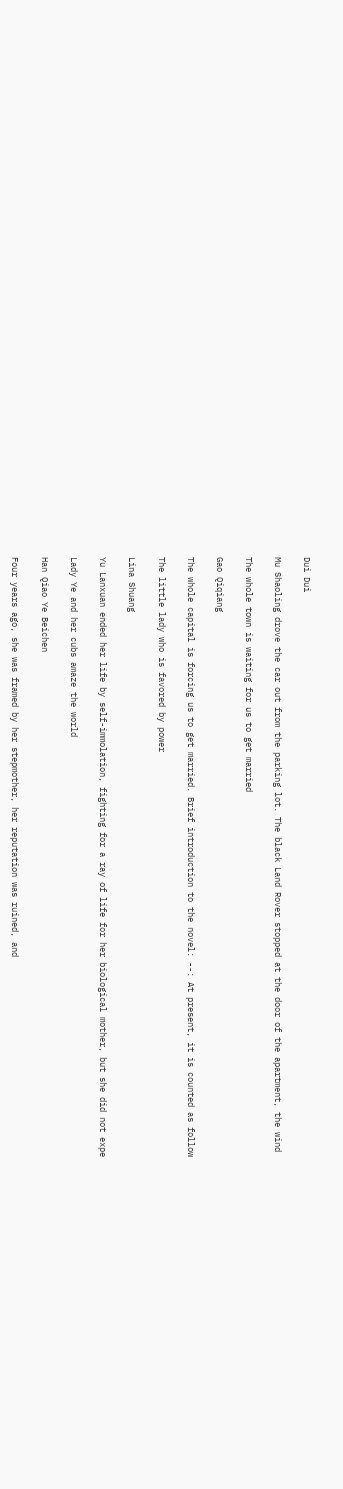Dui Dui

Mu Shaoling drove the car out from the parking lot. The black Land Rover stopped at the door of the apartment, the wind

The whole town is waiting for us to get married

Gao Qiqiang

The whole capital is forcing us to get married. Brief introduction to the novel: --: At present, it is counted as follow

The little lady who is favored by power

Lina Shuang

Yu Lanxuan ended her life by self-immolation, fighting for a ray of life for her biological mother, but she did not expe

Lady Ye and her cubs amaze the world

Han Qiao Ye Beichen

Four years ago, she was framed by her stepmother, her reputation was ruined, and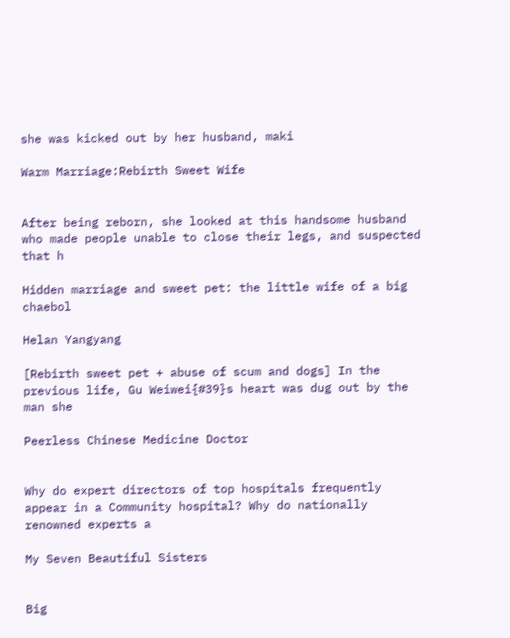she was kicked out by her husband, maki

Warm Marriage:Rebirth Sweet Wife


After being reborn, she looked at this handsome husband who made people unable to close their legs, and suspected that h

Hidden marriage and sweet pet: the little wife of a big chaebol

Helan Yangyang

[Rebirth sweet pet + abuse of scum and dogs] In the previous life, Gu Weiwei{#39}s heart was dug out by the man she

Peerless Chinese Medicine Doctor


Why do expert directors of top hospitals frequently appear in a Community hospital? Why do nationally renowned experts a

My Seven Beautiful Sisters


Big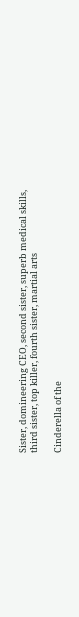Sister, domineering CEO, second sister, superb medical skills, third sister, top killer, fourth sister, martial arts

Cinderella of the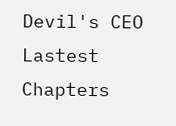Devil's CEO Lastest Chapters